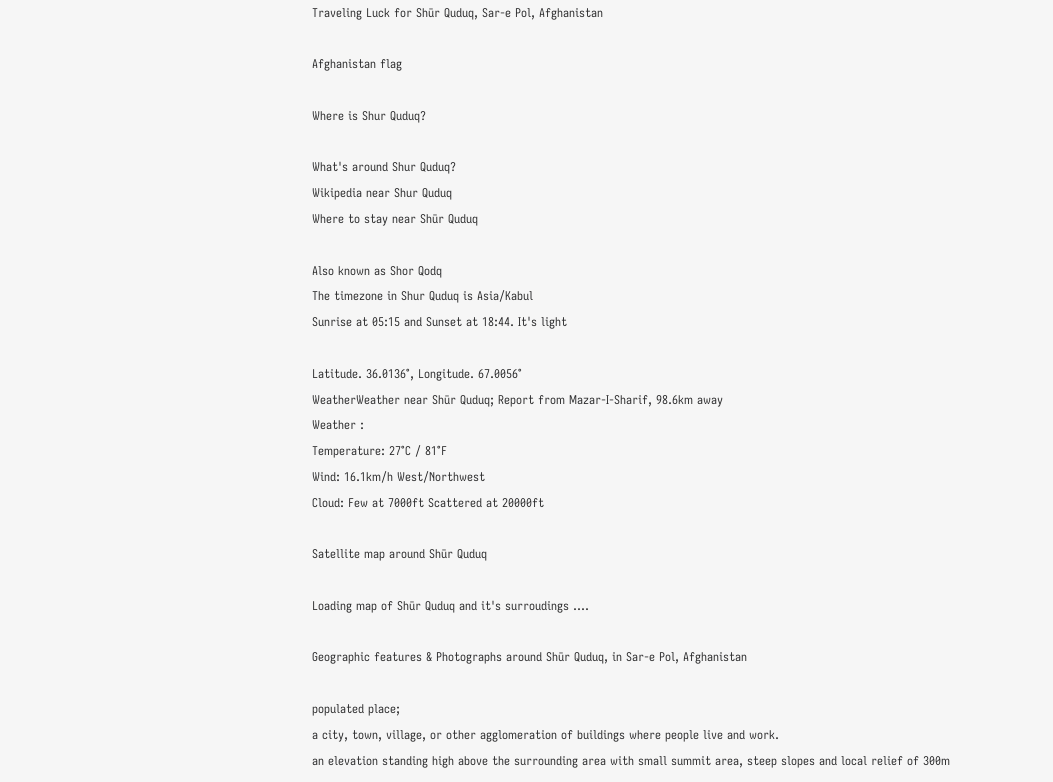Traveling Luck for Shūr Quduq, Sar-e Pol, Afghanistan

Afghanistan flag

Where is Shur Quduq?

What's around Shur Quduq?
Wikipedia near Shur Quduq
Where to stay near Shūr Quduq

Also known as Shor Qodq
The timezone in Shur Quduq is Asia/Kabul
Sunrise at 05:15 and Sunset at 18:44. It's light

Latitude. 36.0136°, Longitude. 67.0056°
WeatherWeather near Shūr Quduq; Report from Mazar-I-Sharif, 98.6km away
Weather :
Temperature: 27°C / 81°F
Wind: 16.1km/h West/Northwest
Cloud: Few at 7000ft Scattered at 20000ft

Satellite map around Shūr Quduq

Loading map of Shūr Quduq and it's surroudings ....

Geographic features & Photographs around Shūr Quduq, in Sar-e Pol, Afghanistan

populated place;
a city, town, village, or other agglomeration of buildings where people live and work.
an elevation standing high above the surrounding area with small summit area, steep slopes and local relief of 300m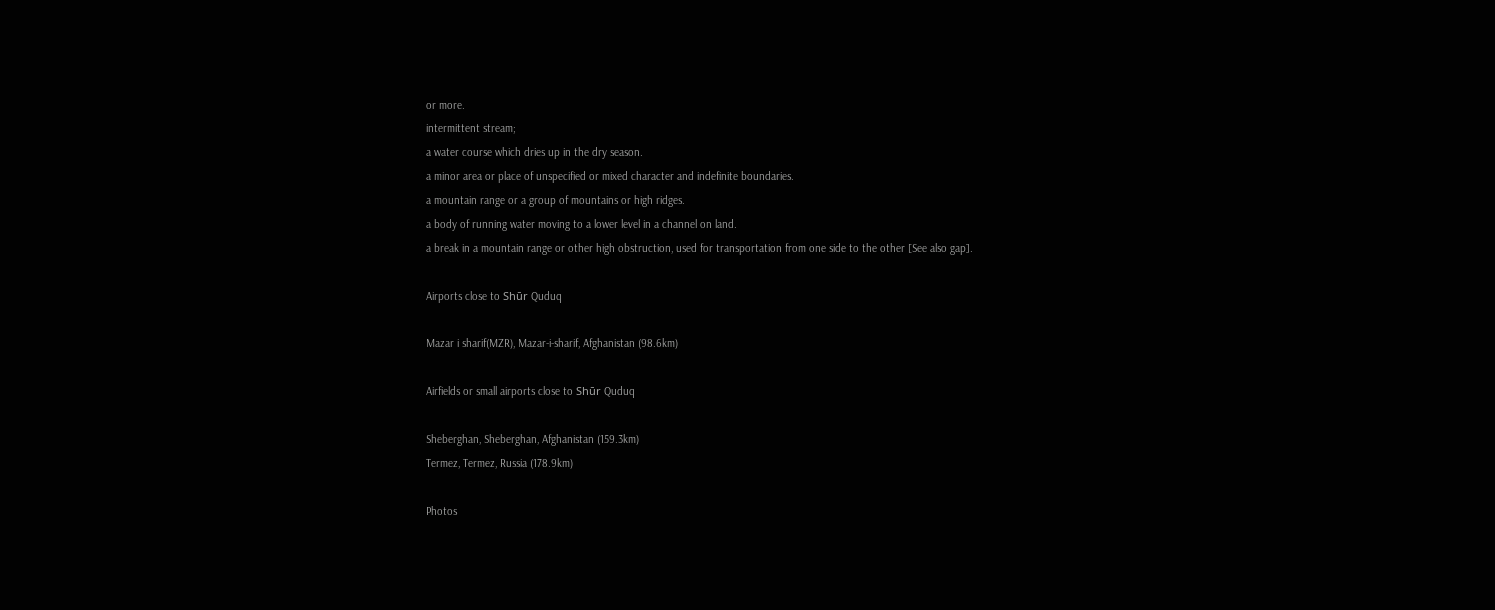or more.
intermittent stream;
a water course which dries up in the dry season.
a minor area or place of unspecified or mixed character and indefinite boundaries.
a mountain range or a group of mountains or high ridges.
a body of running water moving to a lower level in a channel on land.
a break in a mountain range or other high obstruction, used for transportation from one side to the other [See also gap].

Airports close to Shūr Quduq

Mazar i sharif(MZR), Mazar-i-sharif, Afghanistan (98.6km)

Airfields or small airports close to Shūr Quduq

Sheberghan, Sheberghan, Afghanistan (159.3km)
Termez, Termez, Russia (178.9km)

Photos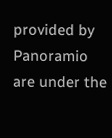provided by Panoramio are under the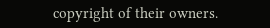copyright of their owners.